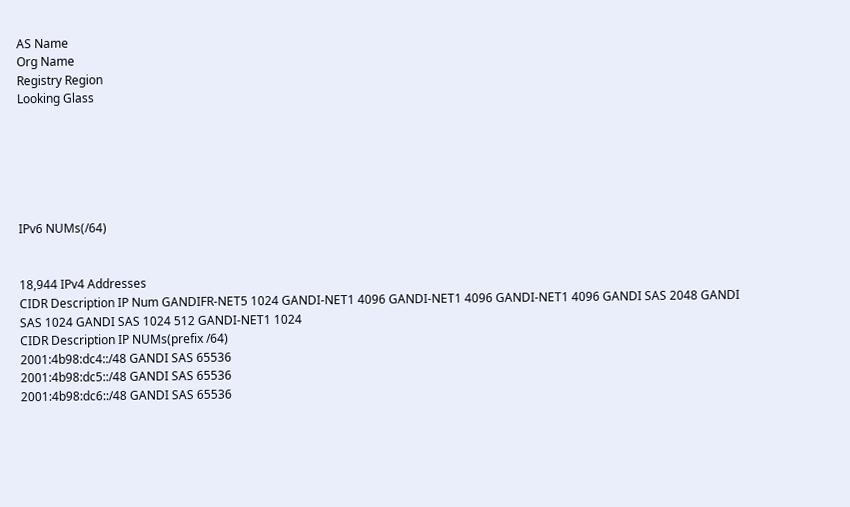AS Name
Org Name
Registry Region
Looking Glass






IPv6 NUMs(/64)


18,944 IPv4 Addresses
CIDR Description IP Num GANDIFR-NET5 1024 GANDI-NET1 4096 GANDI-NET1 4096 GANDI-NET1 4096 GANDI SAS 2048 GANDI SAS 1024 GANDI SAS 1024 512 GANDI-NET1 1024
CIDR Description IP NUMs(prefix /64)
2001:4b98:dc4::/48 GANDI SAS 65536
2001:4b98:dc5::/48 GANDI SAS 65536
2001:4b98:dc6::/48 GANDI SAS 65536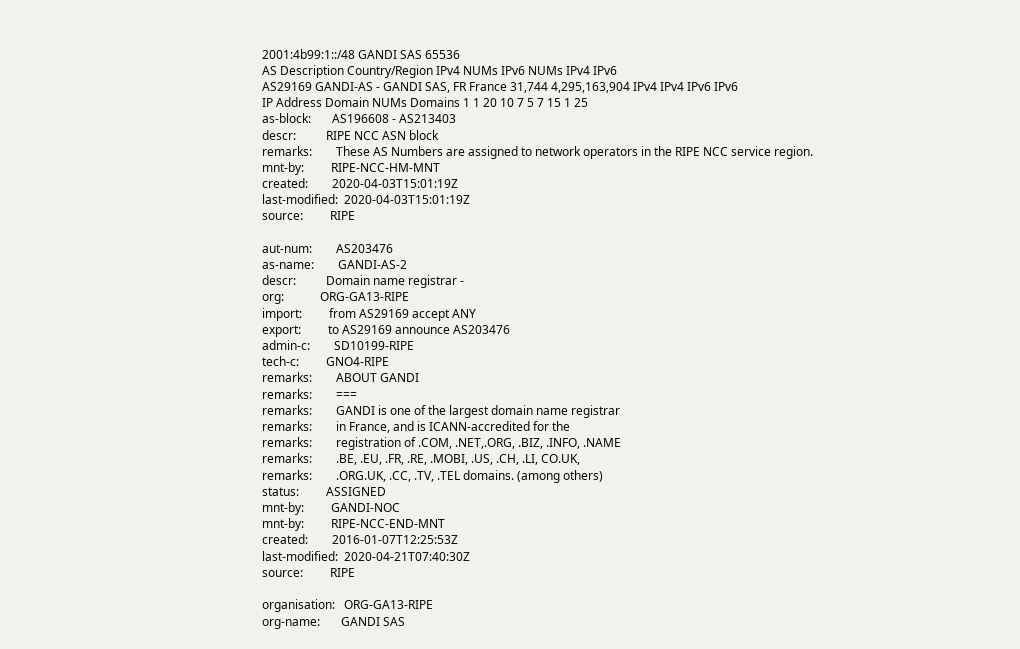2001:4b99:1::/48 GANDI SAS 65536
AS Description Country/Region IPv4 NUMs IPv6 NUMs IPv4 IPv6
AS29169 GANDI-AS - GANDI SAS, FR France 31,744 4,295,163,904 IPv4 IPv4 IPv6 IPv6
IP Address Domain NUMs Domains 1 1 20 10 7 5 7 15 1 25
as-block:       AS196608 - AS213403
descr:          RIPE NCC ASN block
remarks:        These AS Numbers are assigned to network operators in the RIPE NCC service region.
mnt-by:         RIPE-NCC-HM-MNT
created:        2020-04-03T15:01:19Z
last-modified:  2020-04-03T15:01:19Z
source:         RIPE

aut-num:        AS203476
as-name:        GANDI-AS-2
descr:          Domain name registrar -
org:            ORG-GA13-RIPE
import:         from AS29169 accept ANY
export:         to AS29169 announce AS203476
admin-c:        SD10199-RIPE
tech-c:         GNO4-RIPE
remarks:        ABOUT GANDI
remarks:        ===
remarks:        GANDI is one of the largest domain name registrar
remarks:        in France, and is ICANN-accredited for the
remarks:        registration of .COM, .NET,.ORG, .BIZ, .INFO, .NAME
remarks:        .BE, .EU, .FR, .RE, .MOBI, .US, .CH, .LI, CO.UK,
remarks:        .ORG.UK, .CC, .TV, .TEL domains. (among others)
status:         ASSIGNED
mnt-by:         GANDI-NOC
mnt-by:         RIPE-NCC-END-MNT
created:        2016-01-07T12:25:53Z
last-modified:  2020-04-21T07:40:30Z
source:         RIPE

organisation:   ORG-GA13-RIPE
org-name:       GANDI SAS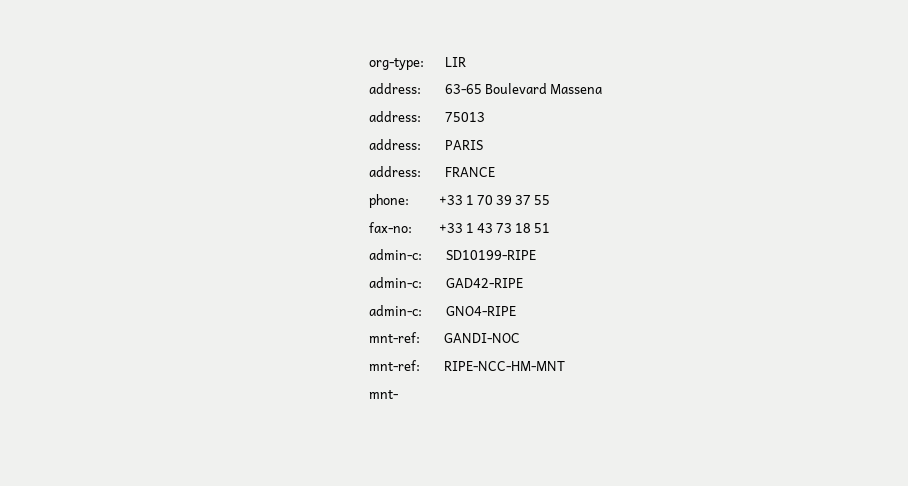org-type:       LIR
address:        63-65 Boulevard Massena
address:        75013
address:        PARIS
address:        FRANCE
phone:          +33 1 70 39 37 55
fax-no:         +33 1 43 73 18 51
admin-c:        SD10199-RIPE
admin-c:        GAD42-RIPE
admin-c:        GNO4-RIPE
mnt-ref:        GANDI-NOC
mnt-ref:        RIPE-NCC-HM-MNT
mnt-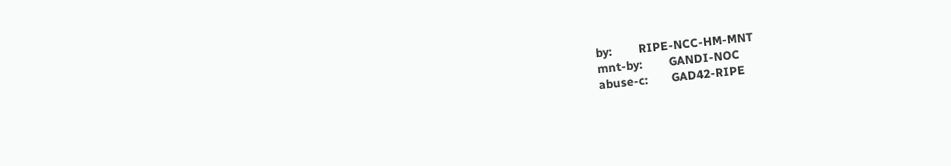by:         RIPE-NCC-HM-MNT
mnt-by:         GANDI-NOC
abuse-c:        GAD42-RIPE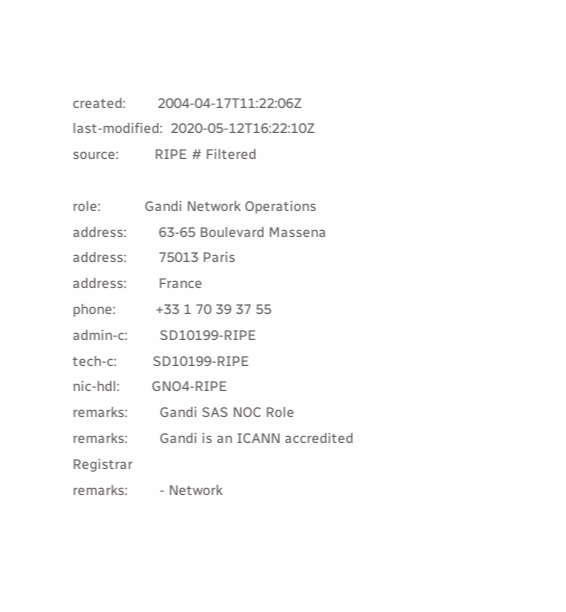created:        2004-04-17T11:22:06Z
last-modified:  2020-05-12T16:22:10Z
source:         RIPE # Filtered

role:           Gandi Network Operations
address:        63-65 Boulevard Massena
address:        75013 Paris
address:        France
phone:          +33 1 70 39 37 55
admin-c:        SD10199-RIPE
tech-c:         SD10199-RIPE
nic-hdl:        GNO4-RIPE
remarks:        Gandi SAS NOC Role
remarks:        Gandi is an ICANN accredited Registrar
remarks:        - Network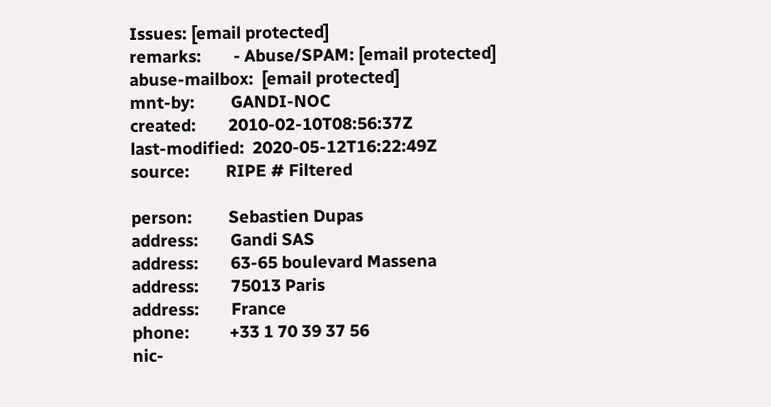Issues: [email protected]
remarks:        - Abuse/SPAM: [email protected]
abuse-mailbox:  [email protected]
mnt-by:         GANDI-NOC
created:        2010-02-10T08:56:37Z
last-modified:  2020-05-12T16:22:49Z
source:         RIPE # Filtered

person:         Sebastien Dupas
address:        Gandi SAS
address:        63-65 boulevard Massena
address:        75013 Paris
address:        France
phone:          +33 1 70 39 37 56
nic-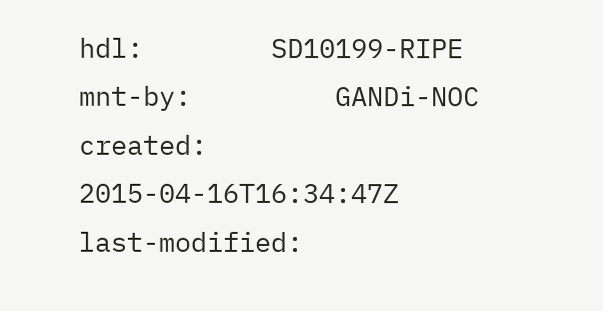hdl:        SD10199-RIPE
mnt-by:         GANDi-NOC
created:        2015-04-16T16:34:47Z
last-modified: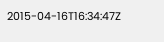2015-04-16T16:34:47Z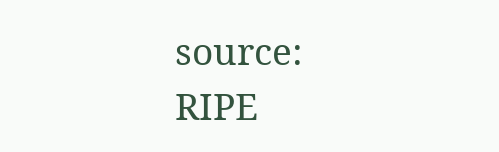source:         RIPE